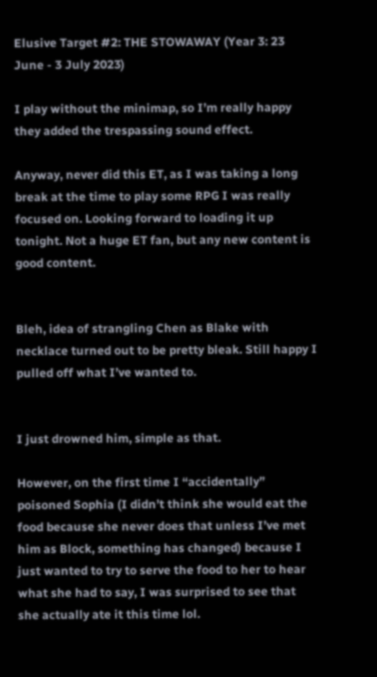Elusive Target #2: THE STOWAWAY (Year 3: 23 June - 3 July 2023)

I play without the minimap, so I’m really happy they added the trespassing sound effect.

Anyway, never did this ET, as I was taking a long break at the time to play some RPG I was really focused on. Looking forward to loading it up tonight. Not a huge ET fan, but any new content is good content.


Bleh, idea of strangling Chen as Blake with necklace turned out to be pretty bleak. Still happy I pulled off what I’ve wanted to.


I just drowned him, simple as that.

However, on the first time I “accidentally” poisoned Sophia (I didn’t think she would eat the food because she never does that unless I’ve met him as Block, something has changed) because I just wanted to try to serve the food to her to hear what she had to say, I was surprised to see that she actually ate it this time lol.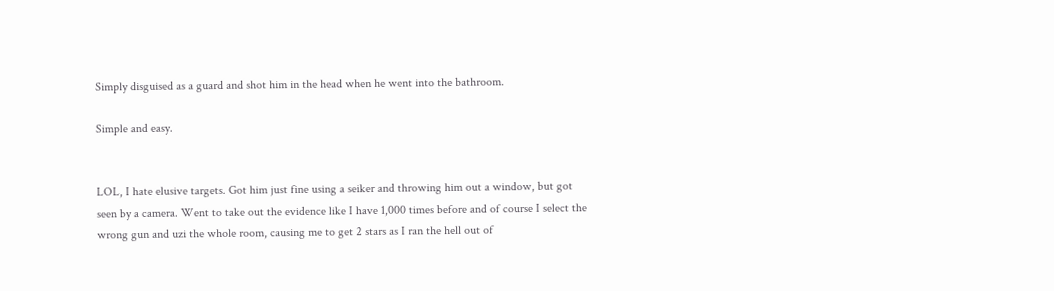Simply disguised as a guard and shot him in the head when he went into the bathroom.

Simple and easy.


LOL, I hate elusive targets. Got him just fine using a seiker and throwing him out a window, but got seen by a camera. Went to take out the evidence like I have 1,000 times before and of course I select the wrong gun and uzi the whole room, causing me to get 2 stars as I ran the hell out of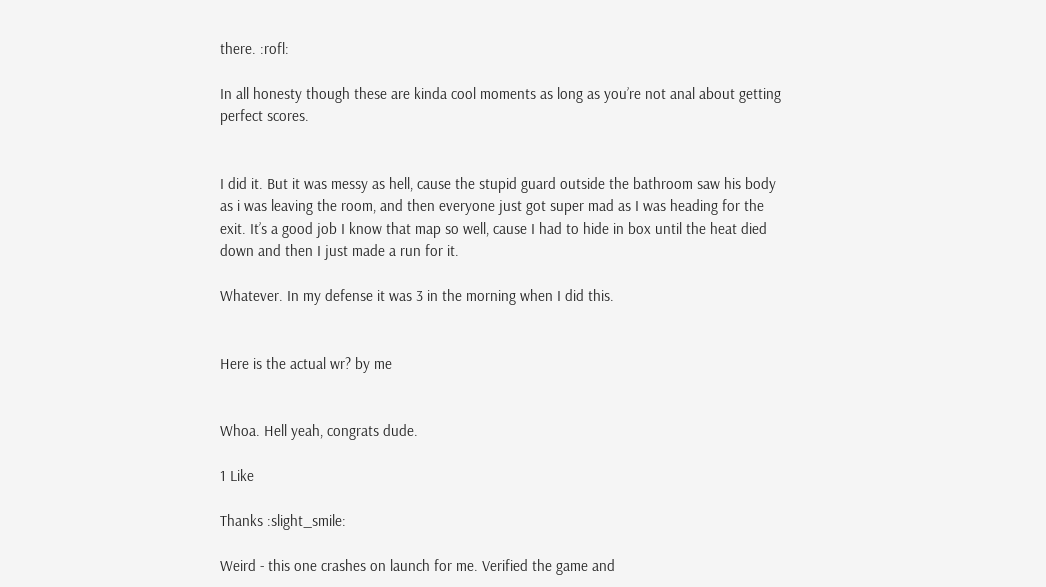there. :rofl:

In all honesty though these are kinda cool moments as long as you’re not anal about getting perfect scores.


I did it. But it was messy as hell, cause the stupid guard outside the bathroom saw his body as i was leaving the room, and then everyone just got super mad as I was heading for the exit. It’s a good job I know that map so well, cause I had to hide in box until the heat died down and then I just made a run for it.

Whatever. In my defense it was 3 in the morning when I did this.


Here is the actual wr? by me


Whoa. Hell yeah, congrats dude.

1 Like

Thanks :slight_smile:

Weird - this one crashes on launch for me. Verified the game and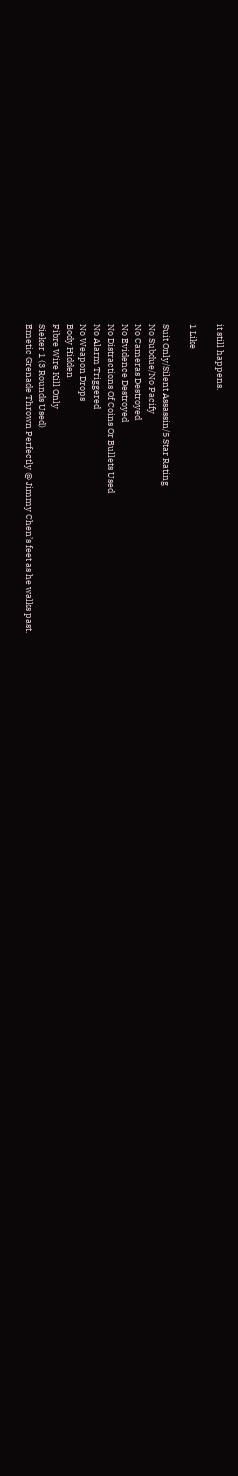it still happens.

1 Like

Suit Only/Silent Assassin/5 Star Rating
No Subdue/No Pacify
No Cameras Destroyed
No Evidence Destroyed
No Distractions Of Coins Or Bullets Used
No Alarm Triggered
No Weapon Drops
Body Hidden
Fibre Wire Kill Only
Sieker 1 (3 Rounds Used)
Emetic Grenade Thrown Perfectly @ Jimmy Chen’s feet as he walks past.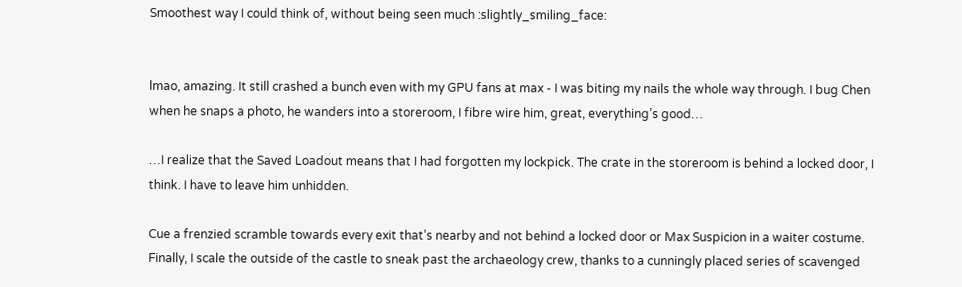Smoothest way I could think of, without being seen much :slightly_smiling_face:


lmao, amazing. It still crashed a bunch even with my GPU fans at max - I was biting my nails the whole way through. I bug Chen when he snaps a photo, he wanders into a storeroom, I fibre wire him, great, everything’s good…

…I realize that the Saved Loadout means that I had forgotten my lockpick. The crate in the storeroom is behind a locked door, I think. I have to leave him unhidden.

Cue a frenzied scramble towards every exit that’s nearby and not behind a locked door or Max Suspicion in a waiter costume. Finally, I scale the outside of the castle to sneak past the archaeology crew, thanks to a cunningly placed series of scavenged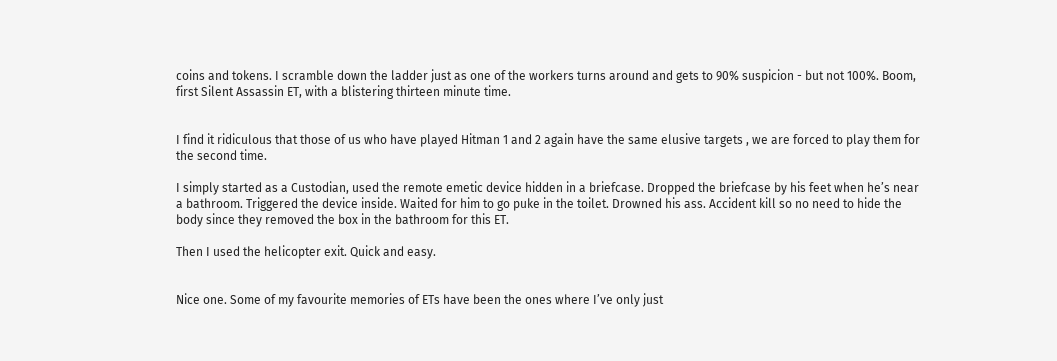coins and tokens. I scramble down the ladder just as one of the workers turns around and gets to 90% suspicion - but not 100%. Boom, first Silent Assassin ET, with a blistering thirteen minute time.


I find it ridiculous that those of us who have played Hitman 1 and 2 again have the same elusive targets , we are forced to play them for the second time.

I simply started as a Custodian, used the remote emetic device hidden in a briefcase. Dropped the briefcase by his feet when he’s near a bathroom. Triggered the device inside. Waited for him to go puke in the toilet. Drowned his ass. Accident kill so no need to hide the body since they removed the box in the bathroom for this ET.

Then I used the helicopter exit. Quick and easy.


Nice one. Some of my favourite memories of ETs have been the ones where I’ve only just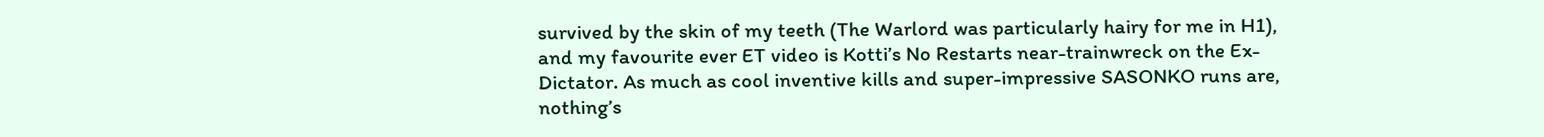survived by the skin of my teeth (The Warlord was particularly hairy for me in H1), and my favourite ever ET video is Kotti’s No Restarts near-trainwreck on the Ex-Dictator. As much as cool inventive kills and super-impressive SASONKO runs are, nothing’s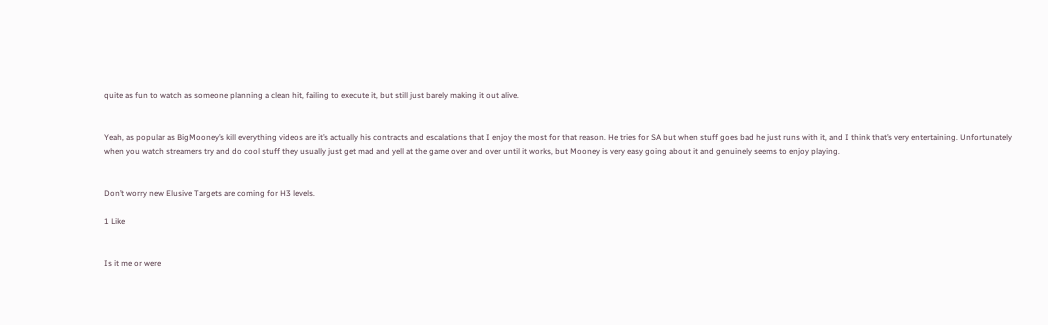quite as fun to watch as someone planning a clean hit, failing to execute it, but still just barely making it out alive.


Yeah, as popular as BigMooney’s kill everything videos are it’s actually his contracts and escalations that I enjoy the most for that reason. He tries for SA but when stuff goes bad he just runs with it, and I think that’s very entertaining. Unfortunately when you watch streamers try and do cool stuff they usually just get mad and yell at the game over and over until it works, but Mooney is very easy going about it and genuinely seems to enjoy playing.


Don’t worry new Elusive Targets are coming for H3 levels.

1 Like


Is it me or were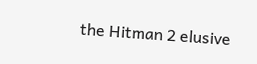the Hitman 2 elusive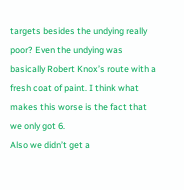targets besides the undying really poor? Even the undying was basically Robert Knox’s route with a fresh coat of paint. I think what makes this worse is the fact that we only got 6.
Also we didn’t get a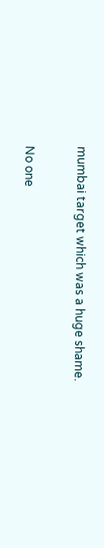mumbai target which was a huge shame.


No one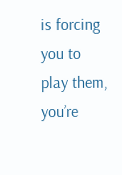is forcing you to play them, you’re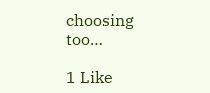choosing too…

1 Like